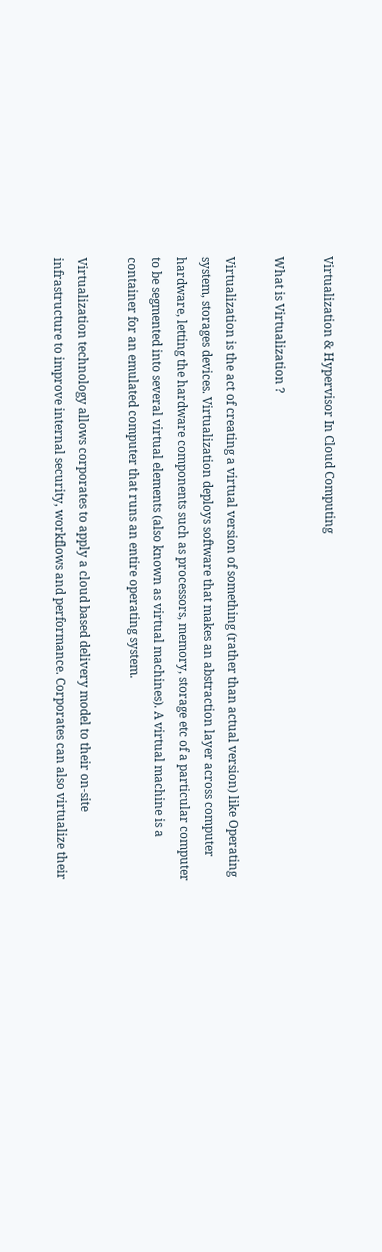Virtualization & Hypervisor In Cloud Computing

What is Virtualization ?

Virtualization is the act of creating a virtual version of something (rather than actual version) like Operating system, storages devices. Virtualization deploys software that makes an abstraction layer across computer hardware, letting the hardware components such as processors, memory, storage etc of a particular computer to be segmented into several virtual elements (also known as virtual machines). A virtual machine is a container for an emulated computer that runs an entire operating system.

Virtualization technology allows corporates to apply a cloud based delivery model to their on-site infrastructure to improve internal security, workflows and performance. Corporates can also virtualize their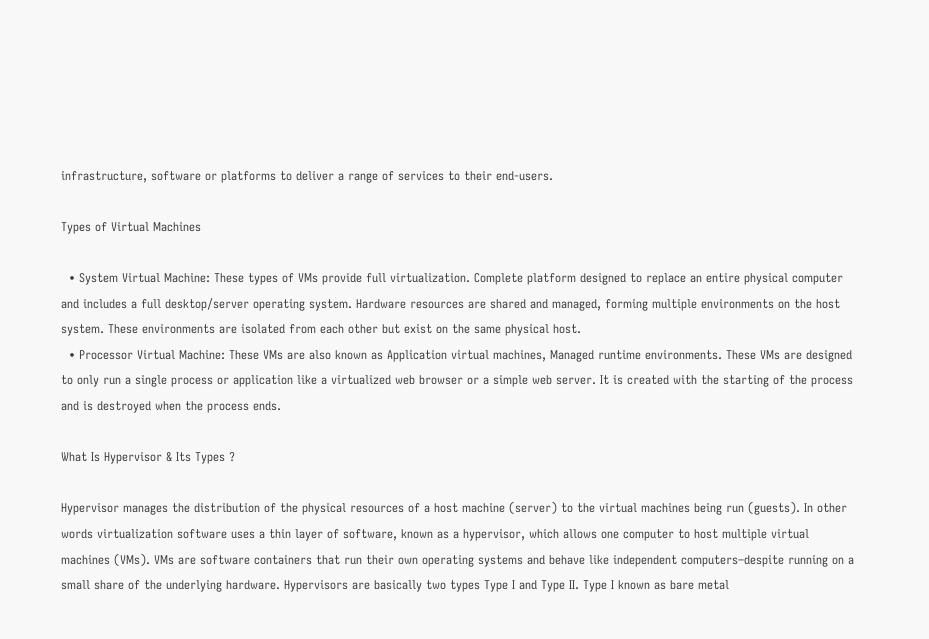infrastructure, software or platforms to deliver a range of services to their end-users.

Types of Virtual Machines

  • System Virtual Machine: These types of VMs provide full virtualization. Complete platform designed to replace an entire physical computer and includes a full desktop/server operating system. Hardware resources are shared and managed, forming multiple environments on the host system. These environments are isolated from each other but exist on the same physical host.
  • Processor Virtual Machine: These VMs are also known as Application virtual machines, Managed runtime environments. These VMs are designed to only run a single process or application like a virtualized web browser or a simple web server. It is created with the starting of the process and is destroyed when the process ends.

What Is Hypervisor & Its Types ?

Hypervisor manages the distribution of the physical resources of a host machine (server) to the virtual machines being run (guests). In other words virtualization software uses a thin layer of software, known as a hypervisor, which allows one computer to host multiple virtual machines (VMs). VMs are software containers that run their own operating systems and behave like independent computers–despite running on a small share of the underlying hardware. Hypervisors are basically two types Type I and Type II. Type I known as bare metal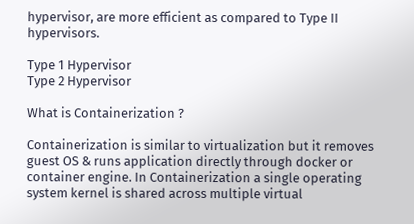hypervisor, are more efficient as compared to Type II hypervisors.

Type 1 Hypervisor
Type 2 Hypervisor

What is Containerization ?

Containerization is similar to virtualization but it removes guest OS & runs application directly through docker or container engine. In Containerization a single operating system kernel is shared across multiple virtual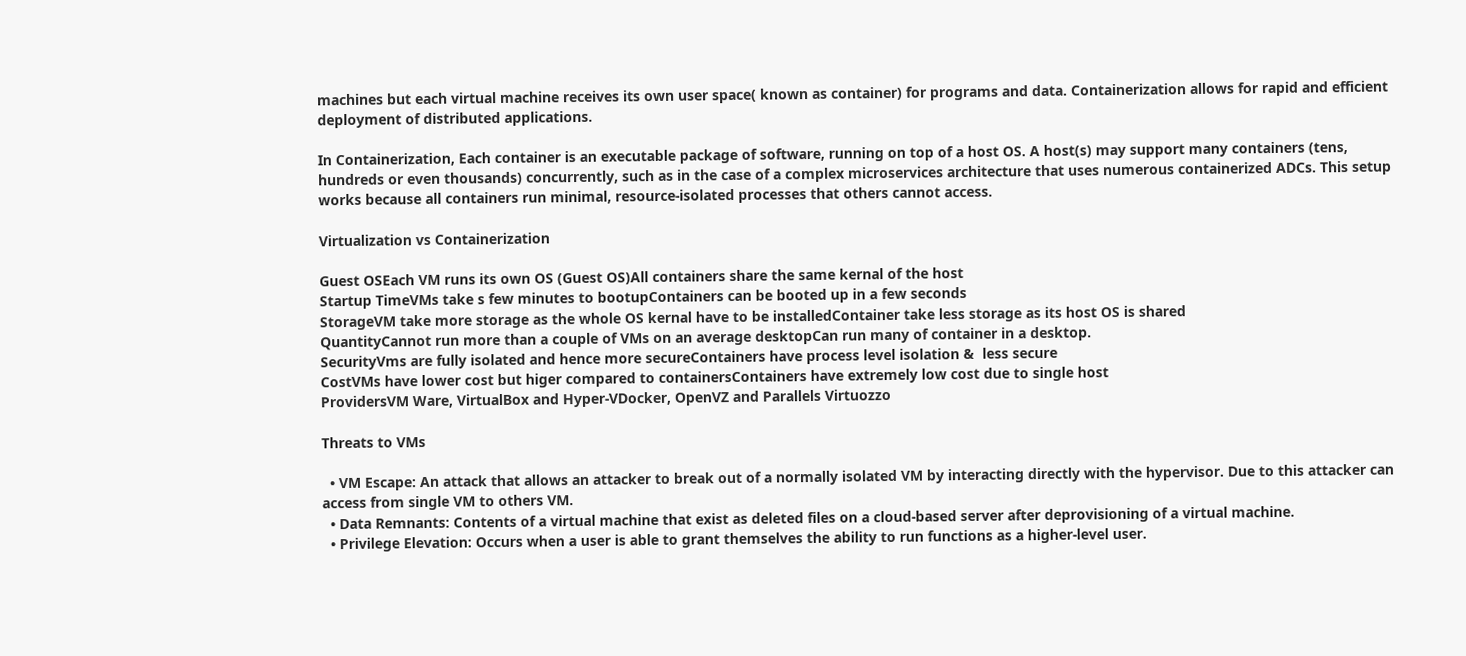machines but each virtual machine receives its own user space( known as container) for programs and data. Containerization allows for rapid and efficient deployment of distributed applications.

In Containerization, Each container is an executable package of software, running on top of a host OS. A host(s) may support many containers (tens, hundreds or even thousands) concurrently, such as in the case of a complex microservices architecture that uses numerous containerized ADCs. This setup works because all containers run minimal, resource-isolated processes that others cannot access.

Virtualization vs Containerization

Guest OSEach VM runs its own OS (Guest OS)All containers share the same kernal of the host
Startup TimeVMs take s few minutes to bootupContainers can be booted up in a few seconds
StorageVM take more storage as the whole OS kernal have to be installedContainer take less storage as its host OS is shared
QuantityCannot run more than a couple of VMs on an average desktopCan run many of container in a desktop.
SecurityVms are fully isolated and hence more secureContainers have process level isolation &  less secure
CostVMs have lower cost but higer compared to containersContainers have extremely low cost due to single host
ProvidersVM Ware, VirtualBox and Hyper-VDocker, OpenVZ and Parallels Virtuozzo

Threats to VMs

  • VM Escape: An attack that allows an attacker to break out of a normally isolated VM by interacting directly with the hypervisor. Due to this attacker can access from single VM to others VM.
  • Data Remnants: Contents of a virtual machine that exist as deleted files on a cloud-based server after deprovisioning of a virtual machine.
  • Privilege Elevation: Occurs when a user is able to grant themselves the ability to run functions as a higher-level user.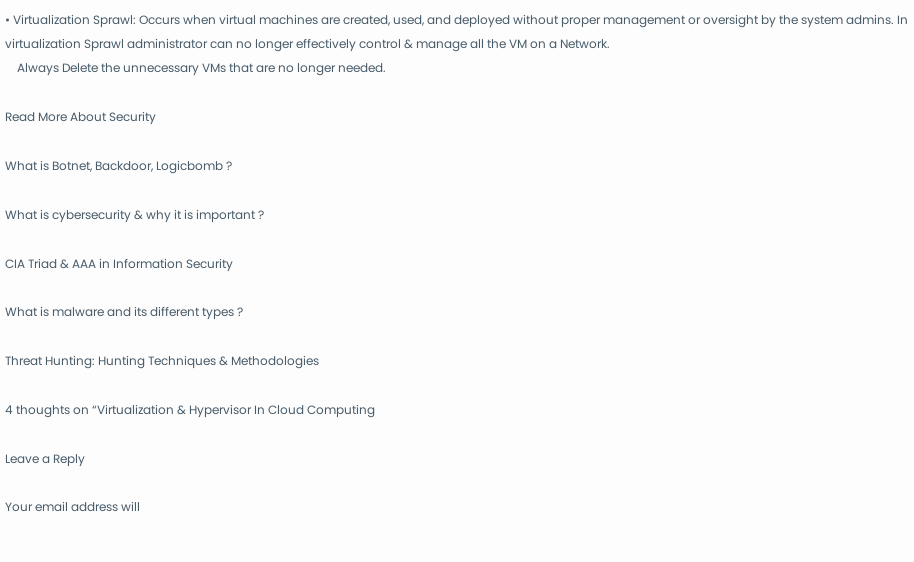• Virtualization Sprawl: Occurs when virtual machines are created, used, and deployed without proper management or oversight by the system admins. In virtualization Sprawl administrator can no longer effectively control & manage all the VM on a Network.
    Always Delete the unnecessary VMs that are no longer needed.

Read More About Security

What is Botnet, Backdoor, Logicbomb ?

What is cybersecurity & why it is important ?

CIA Triad & AAA in Information Security

What is malware and its different types ?

Threat Hunting: Hunting Techniques & Methodologies

4 thoughts on “Virtualization & Hypervisor In Cloud Computing

Leave a Reply

Your email address will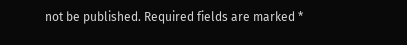not be published. Required fields are marked *